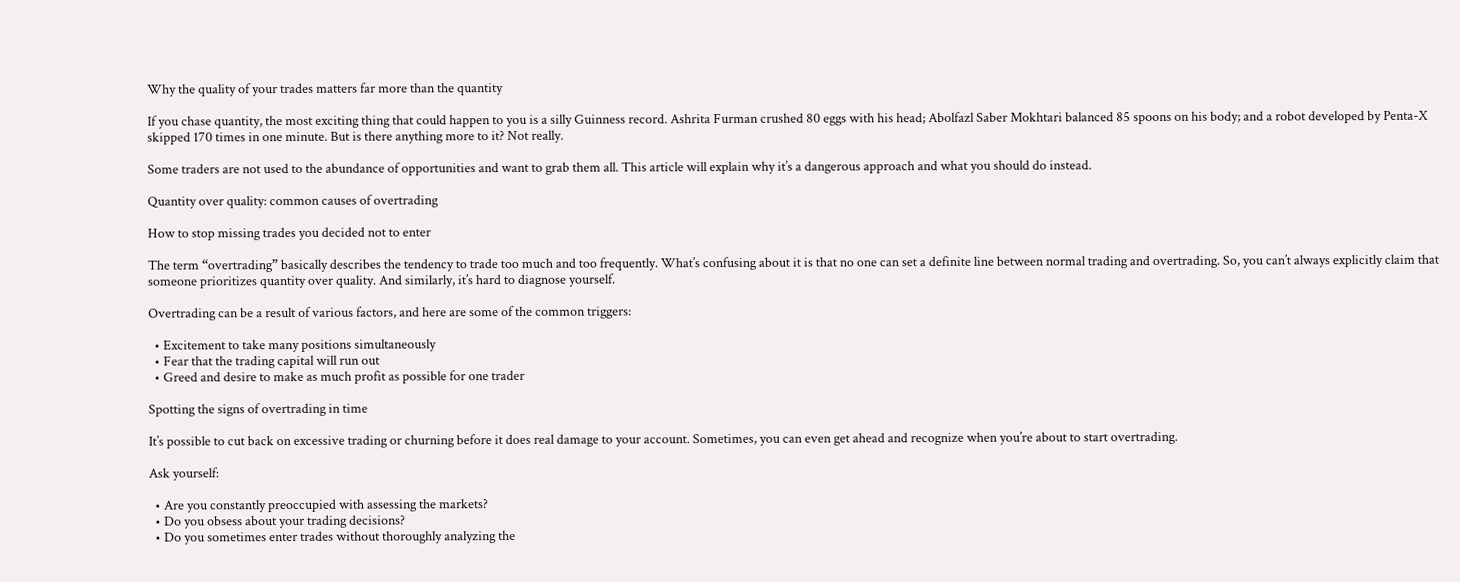Why the quality of your trades matters far more than the quantity

If you chase quantity, the most exciting thing that could happen to you is a silly Guinness record. Ashrita Furman crushed 80 eggs with his head; Abolfazl Saber Mokhtari balanced 85 spoons on his body; and a robot developed by Penta-X skipped 170 times in one minute. But is there anything more to it? Not really.

Some traders are not used to the abundance of opportunities and want to grab them all. This article will explain why it’s a dangerous approach and what you should do instead.

Quantity over quality: common causes of overtrading

How to stop missing trades you decided not to enter

The term “overtrading” basically describes the tendency to trade too much and too frequently. What’s confusing about it is that no one can set a definite line between normal trading and overtrading. So, you can’t always explicitly claim that someone prioritizes quantity over quality. And similarly, it’s hard to diagnose yourself.

Overtrading can be a result of various factors, and here are some of the common triggers:

  • Excitement to take many positions simultaneously
  • Fear that the trading capital will run out
  • Greed and desire to make as much profit as possible for one trader

Spotting the signs of overtrading in time

It’s possible to cut back on excessive trading or churning before it does real damage to your account. Sometimes, you can even get ahead and recognize when you’re about to start overtrading.

Ask yourself:

  • Are you constantly preoccupied with assessing the markets?
  • Do you obsess about your trading decisions?
  • Do you sometimes enter trades without thoroughly analyzing the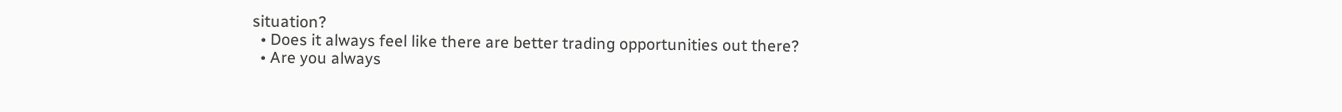situation?
  • Does it always feel like there are better trading opportunities out there?
  • Are you always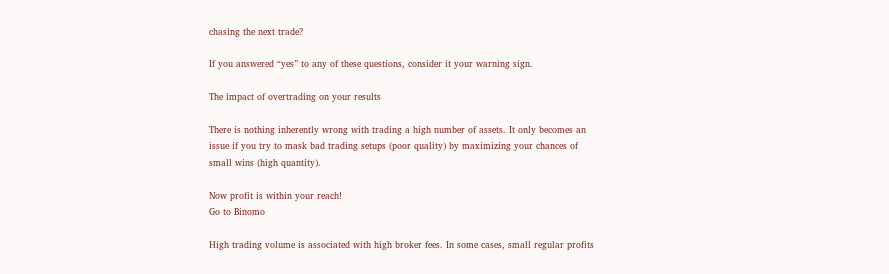chasing the next trade?

If you answered “yes” to any of these questions, consider it your warning sign.

The impact of overtrading on your results

There is nothing inherently wrong with trading a high number of assets. It only becomes an issue if you try to mask bad trading setups (poor quality) by maximizing your chances of small wins (high quantity).

Now profit is within your reach!
Go to Binomo

High trading volume is associated with high broker fees. In some cases, small regular profits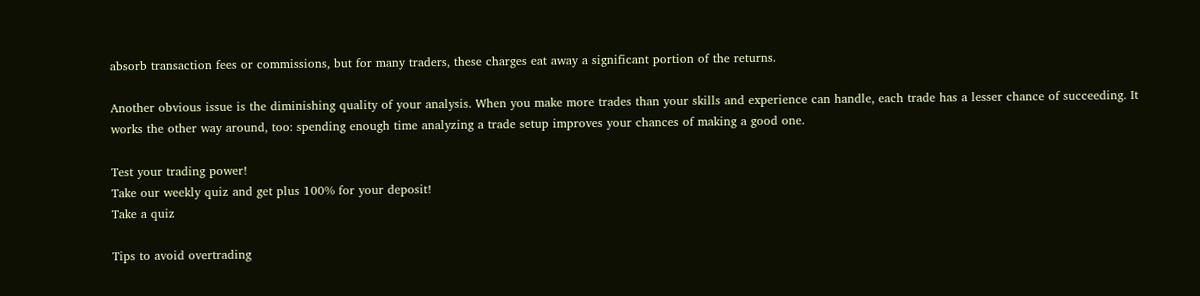absorb transaction fees or commissions, but for many traders, these charges eat away a significant portion of the returns.

Another obvious issue is the diminishing quality of your analysis. When you make more trades than your skills and experience can handle, each trade has a lesser chance of succeeding. It works the other way around, too: spending enough time analyzing a trade setup improves your chances of making a good one.

Test your trading power!
Take our weekly quiz and get plus 100% for your deposit!
Take a quiz

Tips to avoid overtrading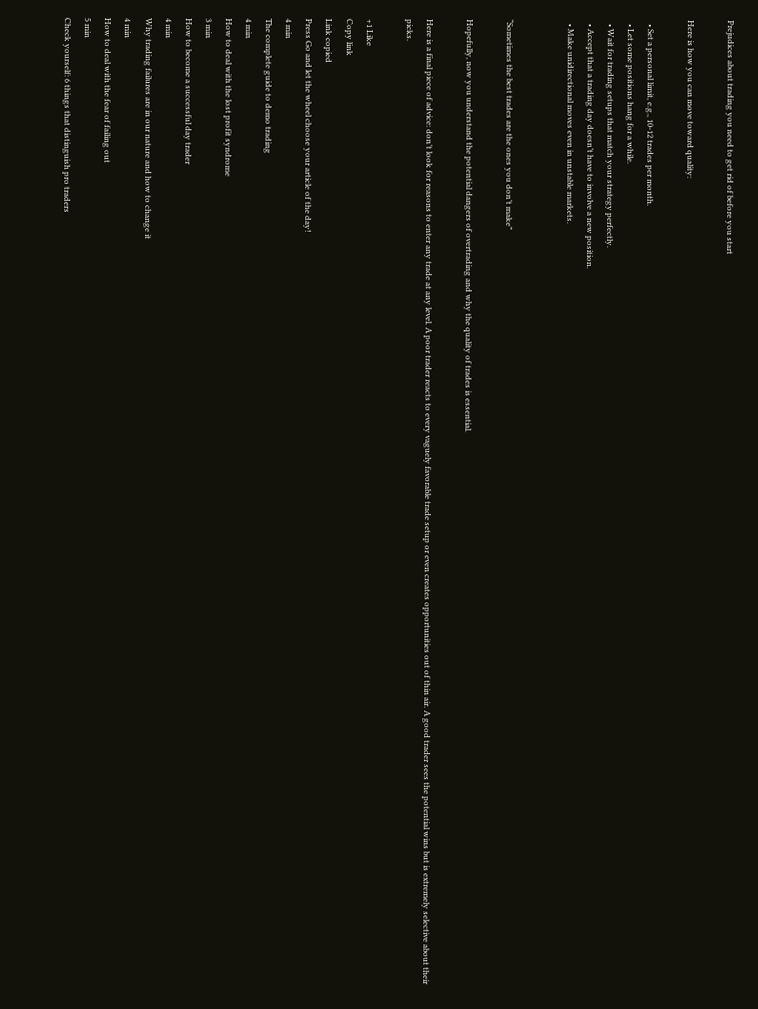Prejudices about trading you need to get rid of before you start

Here is how you can move toward quality:

  • Set a personal limit, e.g., 10-12 trades per month.
  • Let some positions hang for a while.
  • Wait for trading setups that match your strategy perfectly.
  • Accept that a trading day doesn’t have to involve a new position.
  • Make unidirectional moves even in unstable markets.


“Sometimes the best trades are the ones you don’t make”

Hopefully, now you understand the potential dangers of overtrading and why the quality of trades is essential.

Here is a final piece of advice: don’t look for reasons to enter any trade at any level. A poor trader reacts to every vaguely favorable trade setup or even creates opportunities out of thin air. A good trader sees the potential wins but is extremely selective about their picks.

+1 Like
Copy link
Link copied
Press Go and let the wheel choose your article of the day!
4 min
The complete guide to demo trading
4 min
How to deal with the lost profit syndrome
3 min
How to become a successful day trader
4 min
Why trading failures are in our nature and how to change it
4 min
How to deal with the fear of failing out
5 min
Check yourself: 6 things that distinguish pro traders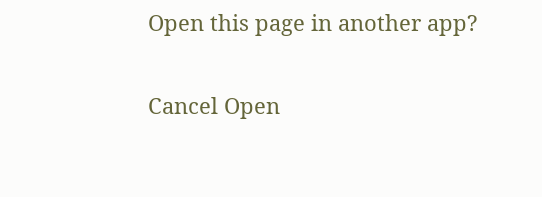Open this page in another app?

Cancel Open